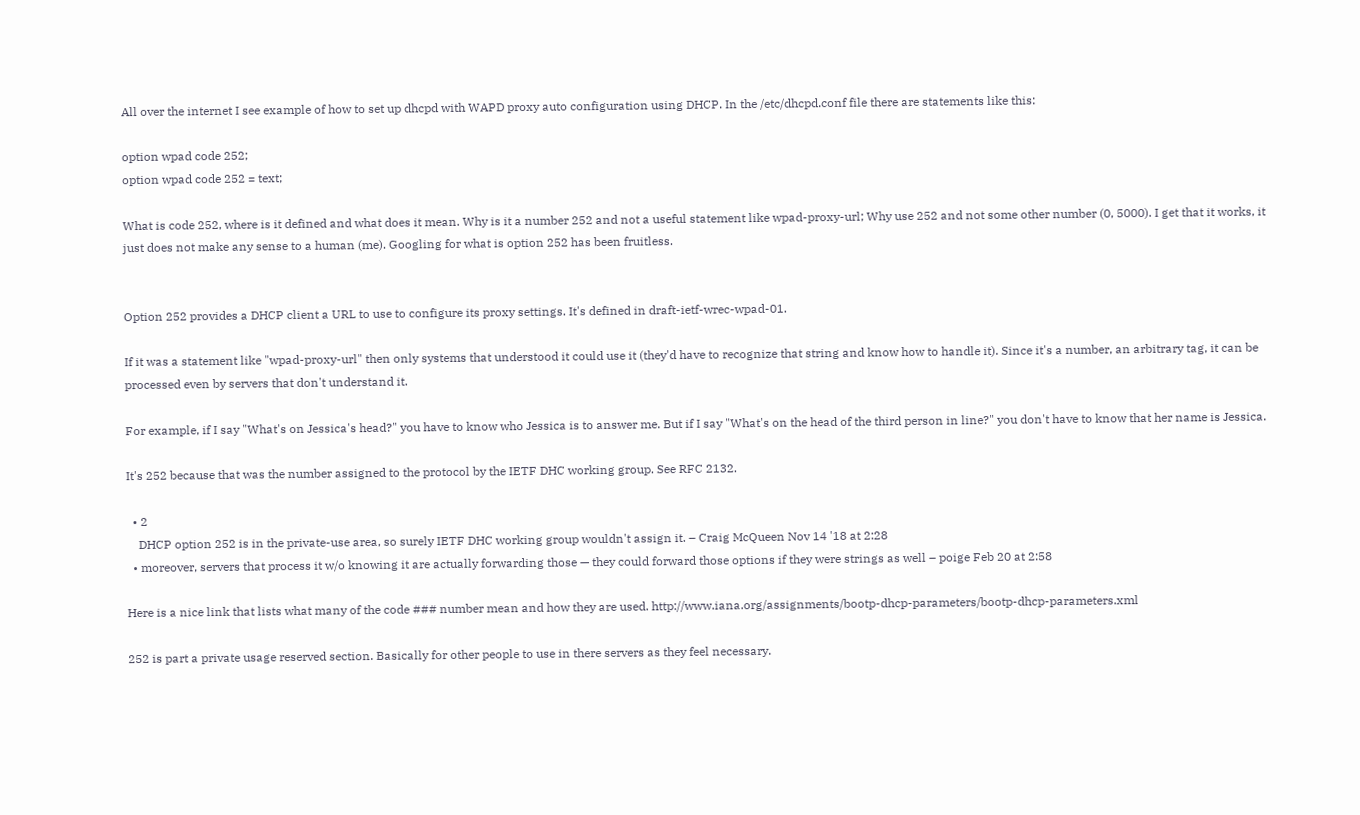All over the internet I see example of how to set up dhcpd with WAPD proxy auto configuration using DHCP. In the /etc/dhcpd.conf file there are statements like this:

option wpad code 252;
option wpad code 252 = text;

What is code 252, where is it defined and what does it mean. Why is it a number 252 and not a useful statement like wpad-proxy-url; Why use 252 and not some other number (0, 5000). I get that it works, it just does not make any sense to a human (me). Googling for what is option 252 has been fruitless.


Option 252 provides a DHCP client a URL to use to configure its proxy settings. It's defined in draft-ietf-wrec-wpad-01.

If it was a statement like "wpad-proxy-url" then only systems that understood it could use it (they'd have to recognize that string and know how to handle it). Since it's a number, an arbitrary tag, it can be processed even by servers that don't understand it.

For example, if I say "What's on Jessica's head?" you have to know who Jessica is to answer me. But if I say "What's on the head of the third person in line?" you don't have to know that her name is Jessica.

It's 252 because that was the number assigned to the protocol by the IETF DHC working group. See RFC 2132.

  • 2
    DHCP option 252 is in the private-use area, so surely IETF DHC working group wouldn't assign it. – Craig McQueen Nov 14 '18 at 2:28
  • moreover, servers that process it w/o knowing it are actually forwarding those — they could forward those options if they were strings as well – poige Feb 20 at 2:58

Here is a nice link that lists what many of the code ### number mean and how they are used. http://www.iana.org/assignments/bootp-dhcp-parameters/bootp-dhcp-parameters.xml

252 is part a private usage reserved section. Basically for other people to use in there servers as they feel necessary.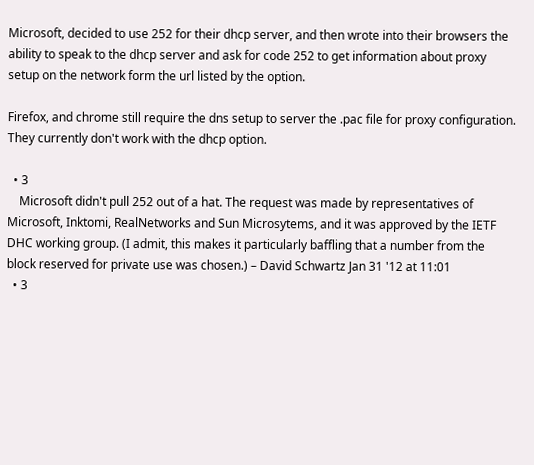Microsoft, decided to use 252 for their dhcp server, and then wrote into their browsers the ability to speak to the dhcp server and ask for code 252 to get information about proxy setup on the network form the url listed by the option.

Firefox, and chrome still require the dns setup to server the .pac file for proxy configuration. They currently don't work with the dhcp option.

  • 3
    Microsoft didn't pull 252 out of a hat. The request was made by representatives of Microsoft, Inktomi, RealNetworks and Sun Microsytems, and it was approved by the IETF DHC working group. (I admit, this makes it particularly baffling that a number from the block reserved for private use was chosen.) – David Schwartz Jan 31 '12 at 11:01
  • 3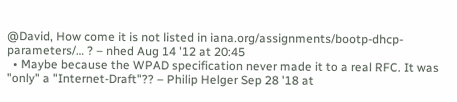@David, How come it is not listed in iana.org/assignments/bootp-dhcp-parameters/… ? – nhed Aug 14 '12 at 20:45
  • Maybe because the WPAD specification never made it to a real RFC. It was "only" a "Internet-Draft"?? – Philip Helger Sep 28 '18 at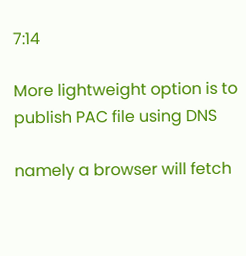7:14

More lightweight option is to publish PAC file using DNS

namely a browser will fetch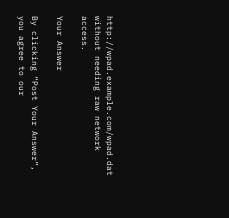http://wpad.example.com/wpad.dat without needing raw network access.

Your Answer

By clicking “Post Your Answer”, you agree to our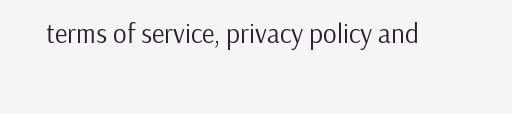terms of service, privacy policy and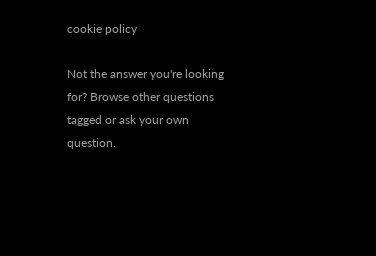cookie policy

Not the answer you're looking for? Browse other questions tagged or ask your own question.